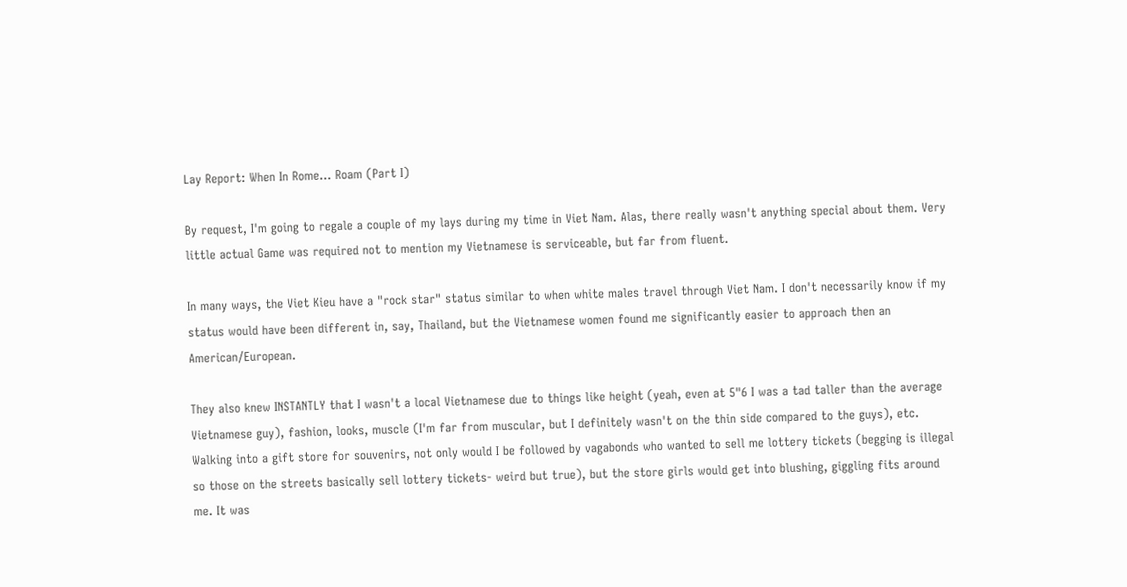Lay Report: When In Rome... Roam (Part I)

By request, I'm going to regale a couple of my lays during my time in Viet Nam. Alas, there really wasn't anything special about them. Very little actual Game was required not to mention my Vietnamese is serviceable, but far from fluent.

In many ways, the Viet Kieu have a "rock star" status similar to when white males travel through Viet Nam. I don't necessarily know if my status would have been different in, say, Thailand, but the Vietnamese women found me significantly easier to approach then an American/European.

They also knew INSTANTLY that I wasn't a local Vietnamese due to things like height (yeah, even at 5"6 I was a tad taller than the average Vietnamese guy), fashion, looks, muscle (I'm far from muscular, but I definitely wasn't on the thin side compared to the guys), etc. Walking into a gift store for souvenirs, not only would I be followed by vagabonds who wanted to sell me lottery tickets (begging is illegal so those on the streets basically sell lottery tickets- weird but true), but the store girls would get into blushing, giggling fits around me. It was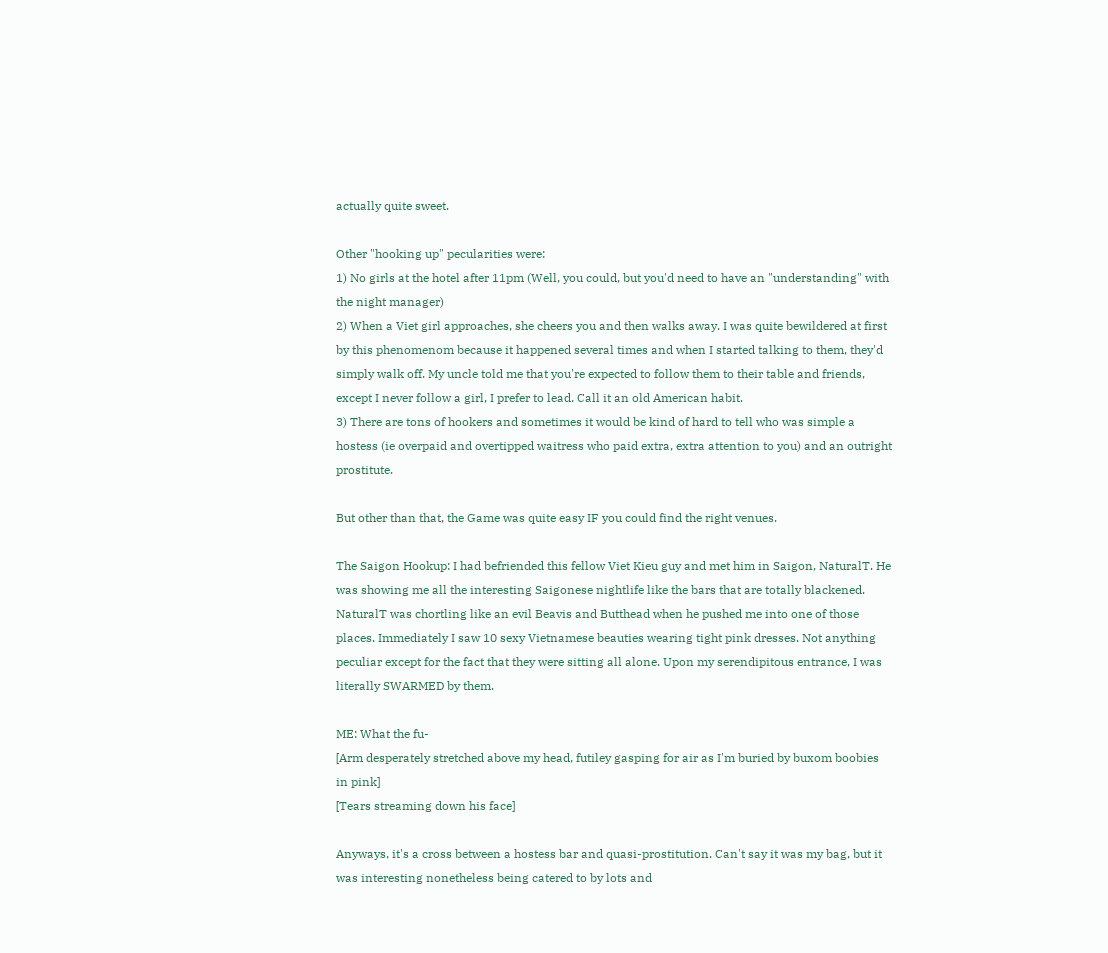actually quite sweet.

Other "hooking up" pecularities were:
1) No girls at the hotel after 11pm (Well, you could, but you'd need to have an "understanding" with the night manager)
2) When a Viet girl approaches, she cheers you and then walks away. I was quite bewildered at first by this phenomenom because it happened several times and when I started talking to them, they'd simply walk off. My uncle told me that you're expected to follow them to their table and friends, except I never follow a girl, I prefer to lead. Call it an old American habit.
3) There are tons of hookers and sometimes it would be kind of hard to tell who was simple a hostess (ie overpaid and overtipped waitress who paid extra, extra attention to you) and an outright prostitute.

But other than that, the Game was quite easy IF you could find the right venues.

The Saigon Hookup: I had befriended this fellow Viet Kieu guy and met him in Saigon, NaturalT. He was showing me all the interesting Saigonese nightlife like the bars that are totally blackened. NaturalT was chortling like an evil Beavis and Butthead when he pushed me into one of those places. Immediately I saw 10 sexy Vietnamese beauties wearing tight pink dresses. Not anything peculiar except for the fact that they were sitting all alone. Upon my serendipitous entrance, I was literally SWARMED by them.

ME: What the fu-
[Arm desperately stretched above my head, futiley gasping for air as I'm buried by buxom boobies in pink]
[Tears streaming down his face]

Anyways, it's a cross between a hostess bar and quasi-prostitution. Can't say it was my bag, but it was interesting nonetheless being catered to by lots and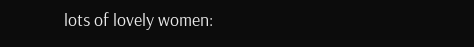lots of lovely women: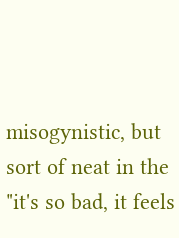misogynistic, but sort of neat in the "it's so bad, it feels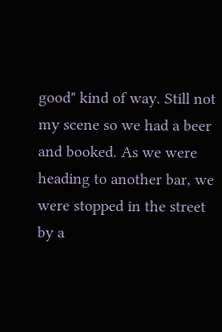good" kind of way. Still not my scene so we had a beer and booked. As we were heading to another bar, we were stopped in the street by a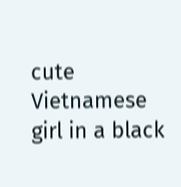cute Vietnamese girl in a black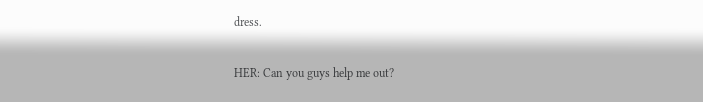dress.

HER: Can you guys help me out?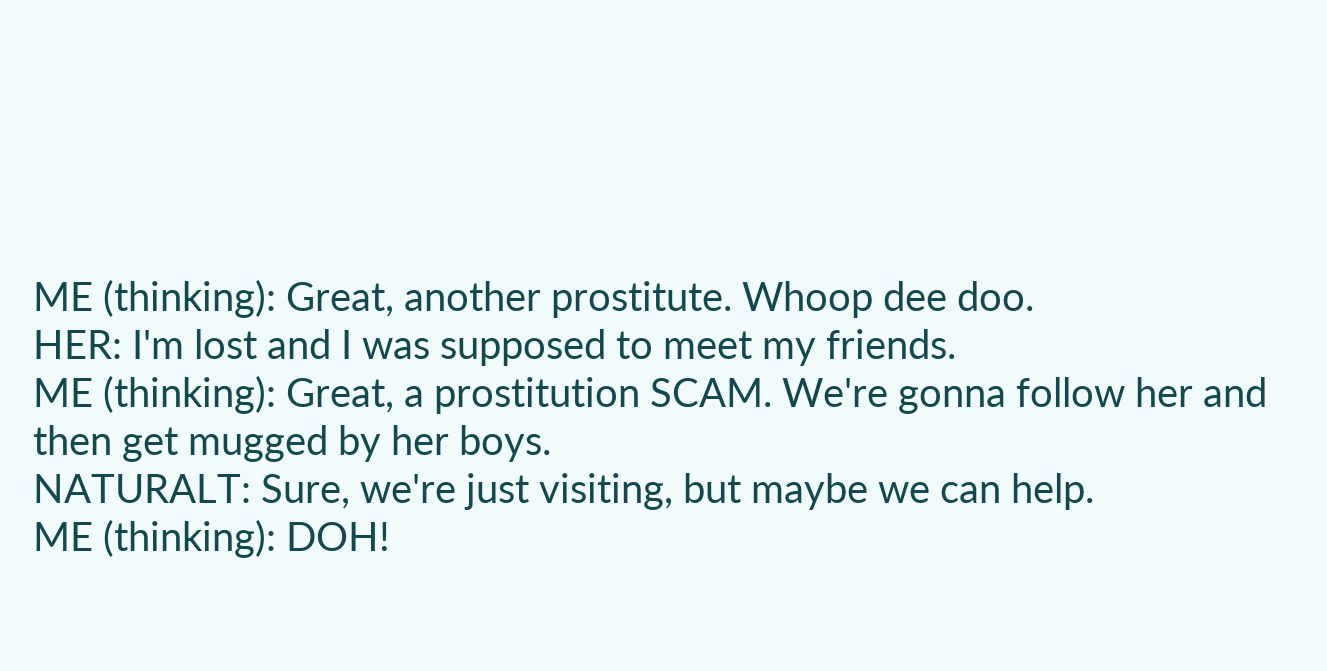ME (thinking): Great, another prostitute. Whoop dee doo.
HER: I'm lost and I was supposed to meet my friends.
ME (thinking): Great, a prostitution SCAM. We're gonna follow her and then get mugged by her boys.
NATURALT: Sure, we're just visiting, but maybe we can help.
ME (thinking): DOH!